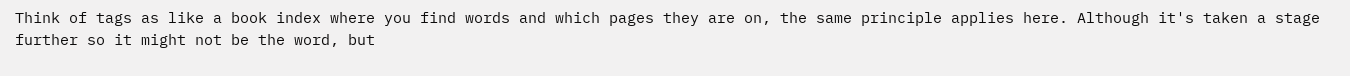Think of tags as like a book index where you find words and which pages they are on, the same principle applies here. Although it's taken a stage further so it might not be the word, but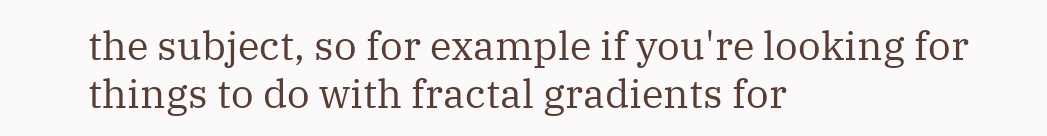the subject, so for example if you're looking for things to do with fractal gradients for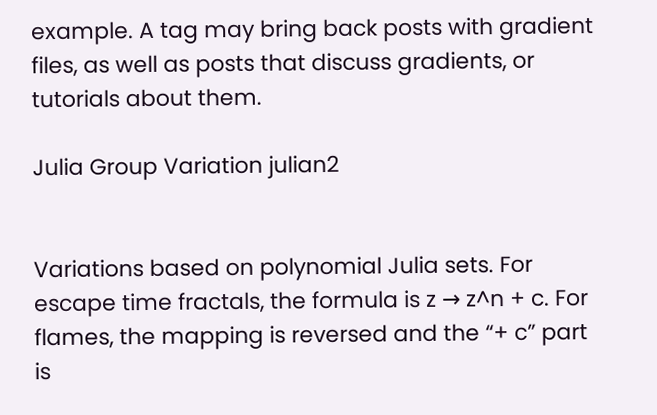example. A tag may bring back posts with gradient files, as well as posts that discuss gradients, or tutorials about them.

Julia Group Variation julian2


Variations based on polynomial Julia sets. For escape time fractals, the formula is z → z^n + c. For flames, the mapping is reversed and the “+ c” part is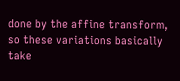done by the affine transform, so these variations basically take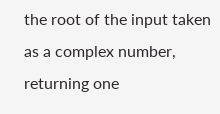the root of the input taken as a complex number, returning one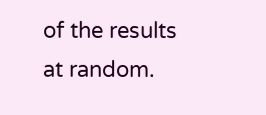of the results at random.